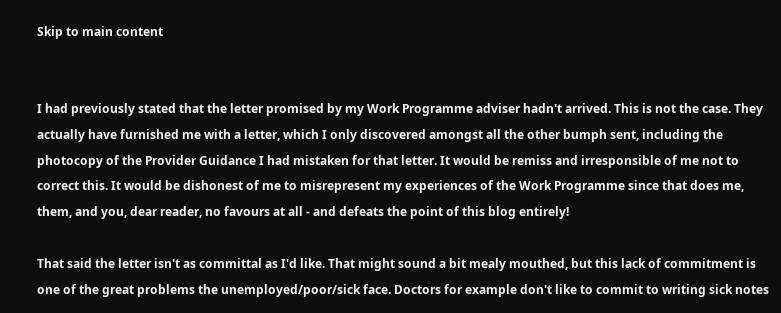Skip to main content


I had previously stated that the letter promised by my Work Programme adviser hadn't arrived. This is not the case. They actually have furnished me with a letter, which I only discovered amongst all the other bumph sent, including the photocopy of the Provider Guidance I had mistaken for that letter. It would be remiss and irresponsible of me not to correct this. It would be dishonest of me to misrepresent my experiences of the Work Programme since that does me, them, and you, dear reader, no favours at all - and defeats the point of this blog entirely!

That said the letter isn't as committal as I'd like. That might sound a bit mealy mouthed, but this lack of commitment is one of the great problems the unemployed/poor/sick face. Doctors for example don't like to commit to writing sick notes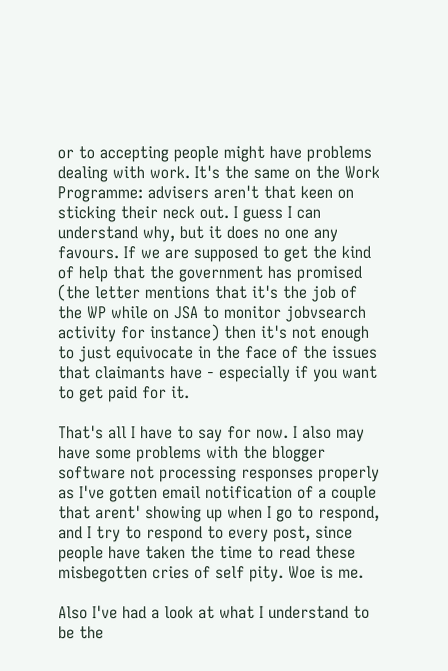or to accepting people might have problems dealing with work. It's the same on the Work Programme: advisers aren't that keen on sticking their neck out. I guess I can understand why, but it does no one any favours. If we are supposed to get the kind of help that the government has promised (the letter mentions that it's the job of the WP while on JSA to monitor jobvsearch activity for instance) then it's not enough to just equivocate in the face of the issues that claimants have - especially if you want to get paid for it.

That's all I have to say for now. I also may have some problems with the blogger software not processing responses properly as I've gotten email notification of a couple that arent' showing up when I go to respond, and I try to respond to every post, since people have taken the time to read these misbegotten cries of self pity. Woe is me.

Also I've had a look at what I understand to be the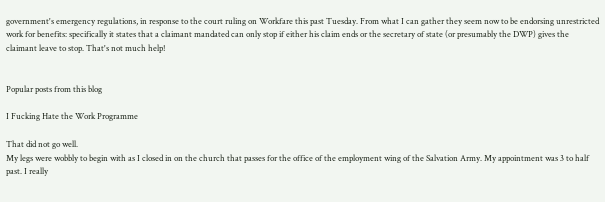government's emergency regulations, in response to the court ruling on Workfare this past Tuesday. From what I can gather they seem now to be endorsing unrestricted work for benefits: specifically it states that a claimant mandated can only stop if either his claim ends or the secretary of state (or presumably the DWP) gives the claimant leave to stop. That's not much help!


Popular posts from this blog

I Fucking Hate the Work Programme

That did not go well.
My legs were wobbly to begin with as I closed in on the church that passes for the office of the employment wing of the Salvation Army. My appointment was 3 to half past. I really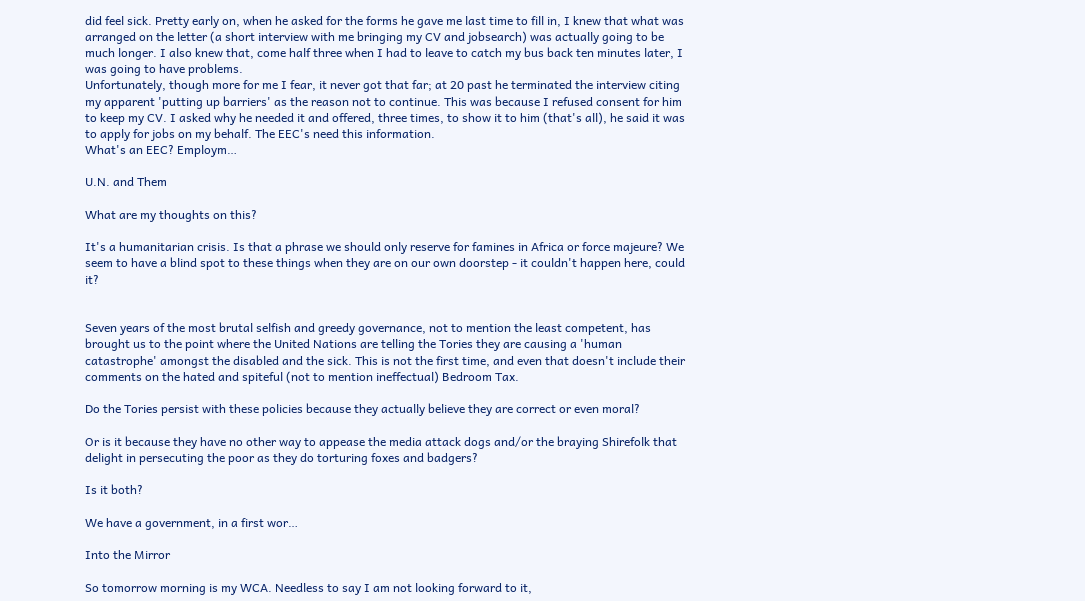did feel sick. Pretty early on, when he asked for the forms he gave me last time to fill in, I knew that what was arranged on the letter (a short interview with me bringing my CV and jobsearch) was actually going to be much longer. I also knew that, come half three when I had to leave to catch my bus back ten minutes later, I was going to have problems.
Unfortunately, though more for me I fear, it never got that far; at 20 past he terminated the interview citing my apparent 'putting up barriers' as the reason not to continue. This was because I refused consent for him to keep my CV. I asked why he needed it and offered, three times, to show it to him (that's all), he said it was to apply for jobs on my behalf. The EEC's need this information.
What's an EEC? Employm…

U.N. and Them

What are my thoughts on this?

It's a humanitarian crisis. Is that a phrase we should only reserve for famines in Africa or force majeure? We seem to have a blind spot to these things when they are on our own doorstep - it couldn't happen here, could it?


Seven years of the most brutal selfish and greedy governance, not to mention the least competent, has brought us to the point where the United Nations are telling the Tories they are causing a 'human catastrophe' amongst the disabled and the sick. This is not the first time, and even that doesn't include their comments on the hated and spiteful (not to mention ineffectual) Bedroom Tax.

Do the Tories persist with these policies because they actually believe they are correct or even moral?

Or is it because they have no other way to appease the media attack dogs and/or the braying Shirefolk that delight in persecuting the poor as they do torturing foxes and badgers?

Is it both?

We have a government, in a first wor…

Into the Mirror

So tomorrow morning is my WCA. Needless to say I am not looking forward to it,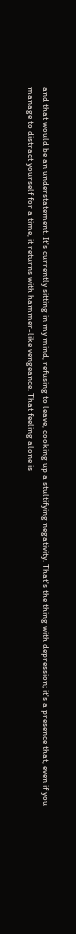and that would be an understatement. It's currently sitting in my mind, refusing to leave, cooking up a stultifying negativity. That's the thing with depression; it's a presence that, even if you manage to distract yourself for a time, it returns with hammer-like vengeance. That feeling alone is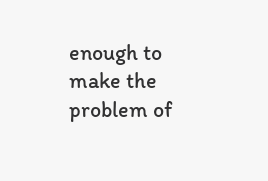enough to make the problem of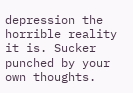depression the horrible reality it is. Sucker punched by your own thoughts.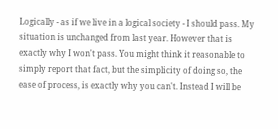Logically - as if we live in a logical society - I should pass. My situation is unchanged from last year. However that is exactly why I won't pass. You might think it reasonable to simply report that fact, but the simplicity of doing so, the ease of process, is exactly why you can't. Instead I will be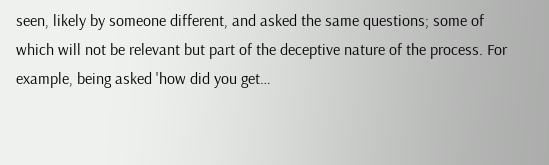seen, likely by someone different, and asked the same questions; some of which will not be relevant but part of the deceptive nature of the process. For example, being asked 'how did you get…